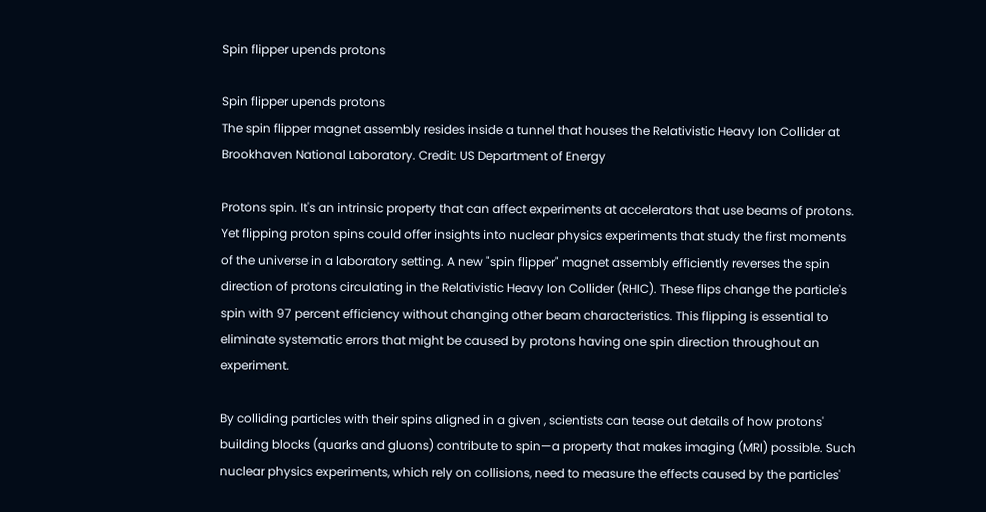Spin flipper upends protons

Spin flipper upends protons
The spin flipper magnet assembly resides inside a tunnel that houses the Relativistic Heavy Ion Collider at Brookhaven National Laboratory. Credit: US Department of Energy

Protons spin. It's an intrinsic property that can affect experiments at accelerators that use beams of protons. Yet flipping proton spins could offer insights into nuclear physics experiments that study the first moments of the universe in a laboratory setting. A new "spin flipper" magnet assembly efficiently reverses the spin direction of protons circulating in the Relativistic Heavy Ion Collider (RHIC). These flips change the particle's spin with 97 percent efficiency without changing other beam characteristics. This flipping is essential to eliminate systematic errors that might be caused by protons having one spin direction throughout an experiment.

By colliding particles with their spins aligned in a given , scientists can tease out details of how protons' building blocks (quarks and gluons) contribute to spin—a property that makes imaging (MRI) possible. Such nuclear physics experiments, which rely on collisions, need to measure the effects caused by the particles'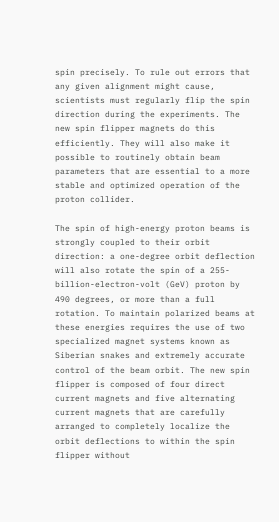spin precisely. To rule out errors that any given alignment might cause, scientists must regularly flip the spin direction during the experiments. The new spin flipper magnets do this efficiently. They will also make it possible to routinely obtain beam parameters that are essential to a more stable and optimized operation of the proton collider.

The spin of high-energy proton beams is strongly coupled to their orbit direction: a one-degree orbit deflection will also rotate the spin of a 255-billion-electron-volt (GeV) proton by 490 degrees, or more than a full rotation. To maintain polarized beams at these energies requires the use of two specialized magnet systems known as Siberian snakes and extremely accurate control of the beam orbit. The new spin flipper is composed of four direct current magnets and five alternating current magnets that are carefully arranged to completely localize the orbit deflections to within the spin flipper without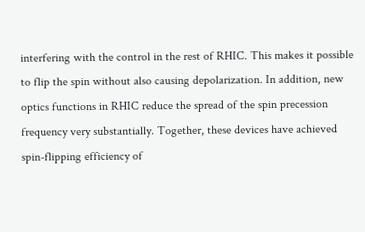interfering with the control in the rest of RHIC. This makes it possible to flip the spin without also causing depolarization. In addition, new optics functions in RHIC reduce the spread of the spin precession frequency very substantially. Together, these devices have achieved spin-flipping efficiency of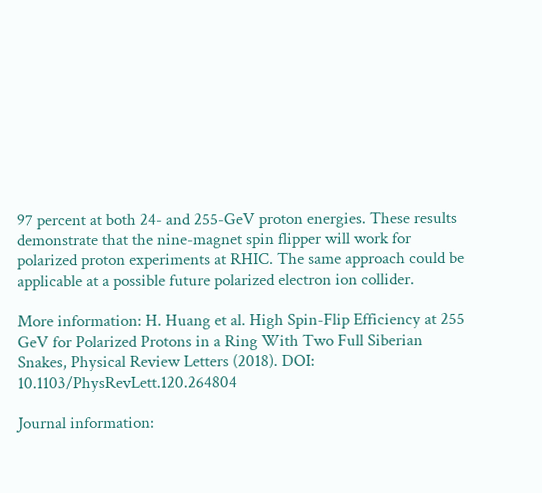97 percent at both 24- and 255-GeV proton energies. These results demonstrate that the nine-magnet spin flipper will work for polarized proton experiments at RHIC. The same approach could be applicable at a possible future polarized electron ion collider.

More information: H. Huang et al. High Spin-Flip Efficiency at 255 GeV for Polarized Protons in a Ring With Two Full Siberian Snakes, Physical Review Letters (2018). DOI: 10.1103/PhysRevLett.120.264804

Journal information: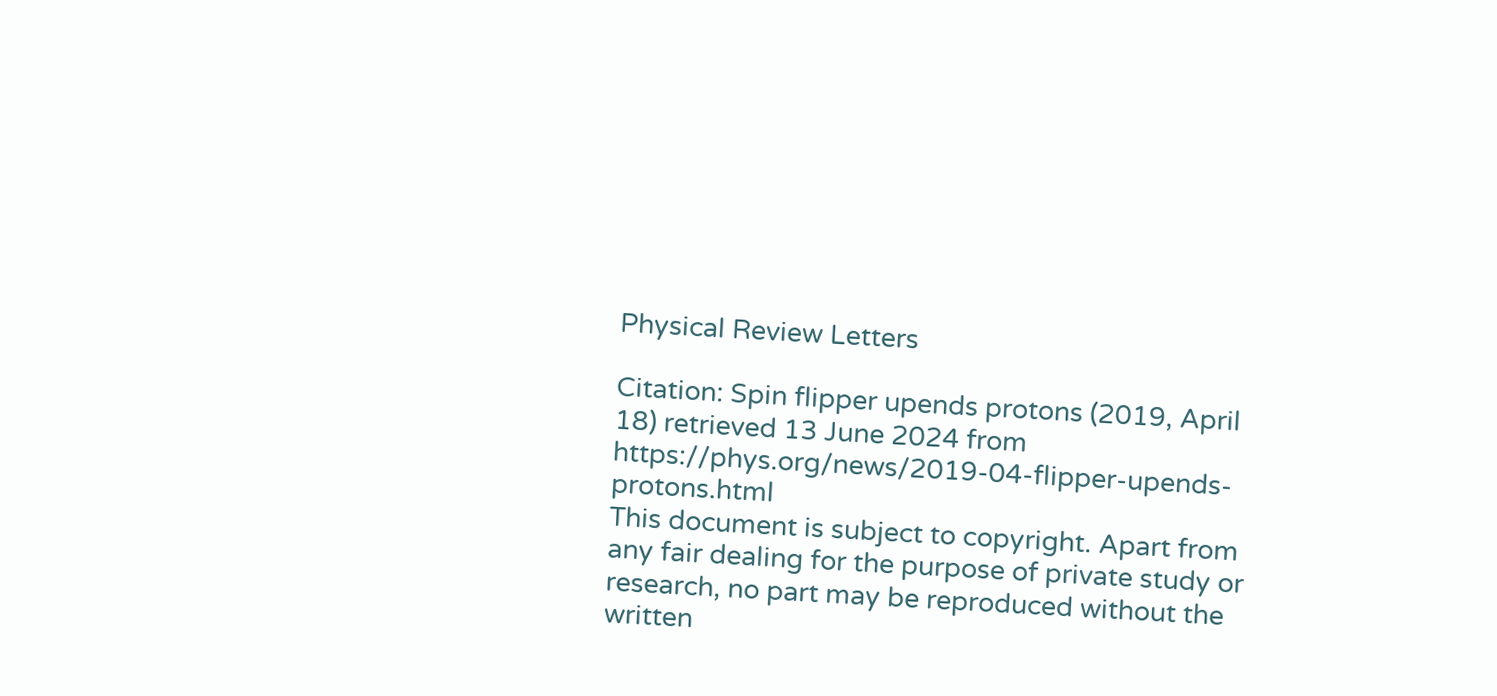Physical Review Letters

Citation: Spin flipper upends protons (2019, April 18) retrieved 13 June 2024 from https://phys.org/news/2019-04-flipper-upends-protons.html
This document is subject to copyright. Apart from any fair dealing for the purpose of private study or research, no part may be reproduced without the written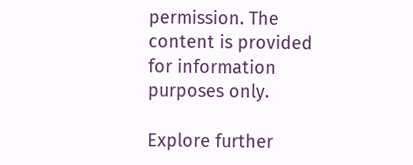permission. The content is provided for information purposes only.

Explore further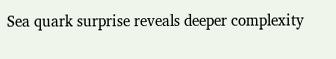Sea quark surprise reveals deeper complexity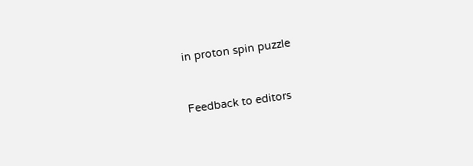in proton spin puzzle


Feedback to editors